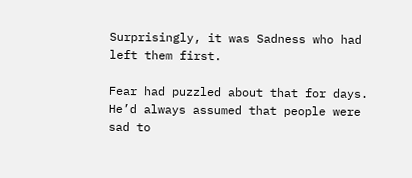Surprisingly, it was Sadness who had left them first.

Fear had puzzled about that for days. He’d always assumed that people were sad to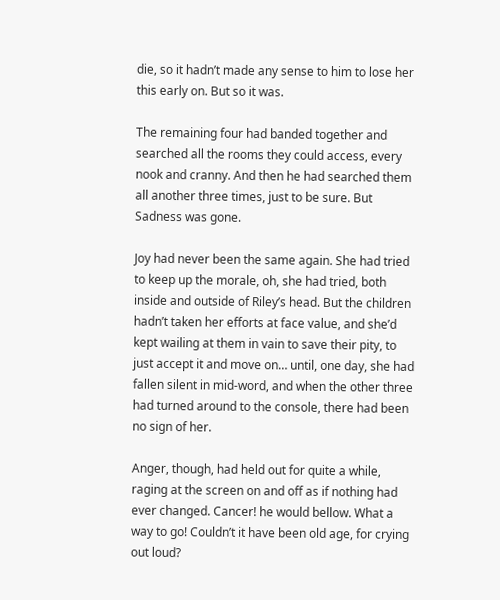die, so it hadn’t made any sense to him to lose her this early on. But so it was.

The remaining four had banded together and searched all the rooms they could access, every nook and cranny. And then he had searched them all another three times, just to be sure. But Sadness was gone.

Joy had never been the same again. She had tried to keep up the morale, oh, she had tried, both inside and outside of Riley’s head. But the children hadn’t taken her efforts at face value, and she’d kept wailing at them in vain to save their pity, to just accept it and move on… until, one day, she had fallen silent in mid-word, and when the other three had turned around to the console, there had been no sign of her.

Anger, though, had held out for quite a while, raging at the screen on and off as if nothing had ever changed. Cancer! he would bellow. What a way to go! Couldn’t it have been old age, for crying out loud?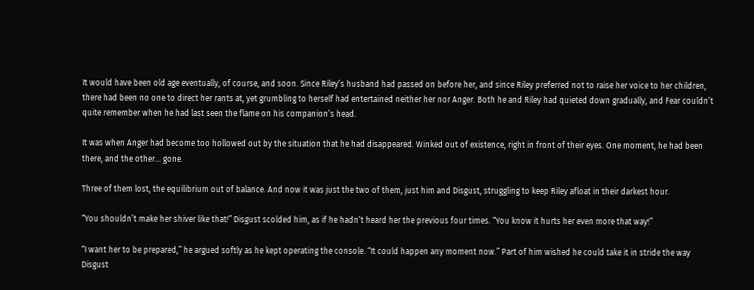It would have been old age eventually, of course, and soon. Since Riley’s husband had passed on before her, and since Riley preferred not to raise her voice to her children, there had been no one to direct her rants at, yet grumbling to herself had entertained neither her nor Anger. Both he and Riley had quieted down gradually, and Fear couldn’t quite remember when he had last seen the flame on his companion’s head.

It was when Anger had become too hollowed out by the situation that he had disappeared. Winked out of existence, right in front of their eyes. One moment, he had been there, and the other… gone.

Three of them lost, the equilibrium out of balance. And now it was just the two of them, just him and Disgust, struggling to keep Riley afloat in their darkest hour.

“You shouldn’t make her shiver like that!” Disgust scolded him, as if he hadn’t heard her the previous four times. “You know it hurts her even more that way!”

“I want her to be prepared,” he argued softly as he kept operating the console. “It could happen any moment now.” Part of him wished he could take it in stride the way Disgust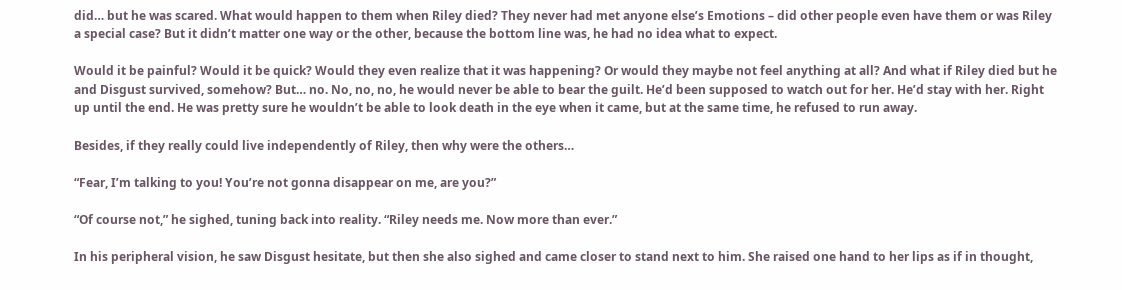did… but he was scared. What would happen to them when Riley died? They never had met anyone else’s Emotions – did other people even have them or was Riley a special case? But it didn’t matter one way or the other, because the bottom line was, he had no idea what to expect.

Would it be painful? Would it be quick? Would they even realize that it was happening? Or would they maybe not feel anything at all? And what if Riley died but he and Disgust survived, somehow? But… no. No, no, no, he would never be able to bear the guilt. He’d been supposed to watch out for her. He’d stay with her. Right up until the end. He was pretty sure he wouldn’t be able to look death in the eye when it came, but at the same time, he refused to run away.

Besides, if they really could live independently of Riley, then why were the others…

“Fear, I’m talking to you! You’re not gonna disappear on me, are you?”

“Of course not,” he sighed, tuning back into reality. “Riley needs me. Now more than ever.”

In his peripheral vision, he saw Disgust hesitate, but then she also sighed and came closer to stand next to him. She raised one hand to her lips as if in thought,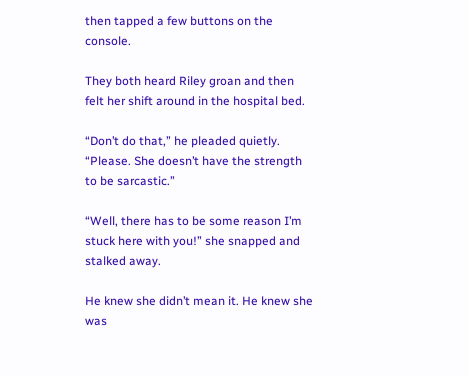then tapped a few buttons on the console.

They both heard Riley groan and then felt her shift around in the hospital bed.

“Don’t do that,” he pleaded quietly. “Please. She doesn’t have the strength to be sarcastic.”

“Well, there has to be some reason I’m stuck here with you!” she snapped and stalked away.

He knew she didn’t mean it. He knew she was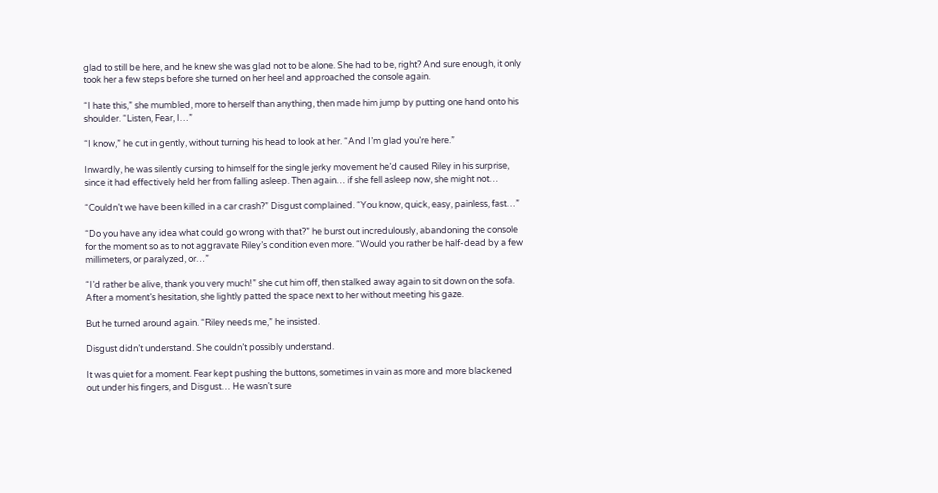glad to still be here, and he knew she was glad not to be alone. She had to be, right? And sure enough, it only took her a few steps before she turned on her heel and approached the console again.

“I hate this,” she mumbled, more to herself than anything, then made him jump by putting one hand onto his shoulder. “Listen, Fear, I…”

“I know,” he cut in gently, without turning his head to look at her. “And I’m glad you’re here.”

Inwardly, he was silently cursing to himself for the single jerky movement he’d caused Riley in his surprise, since it had effectively held her from falling asleep. Then again… if she fell asleep now, she might not…

“Couldn’t we have been killed in a car crash?” Disgust complained. “You know, quick, easy, painless, fast…”

“Do you have any idea what could go wrong with that?” he burst out incredulously, abandoning the console for the moment so as to not aggravate Riley’s condition even more. “Would you rather be half-dead by a few millimeters, or paralyzed, or…”

“I’d rather be alive, thank you very much!” she cut him off, then stalked away again to sit down on the sofa. After a moment’s hesitation, she lightly patted the space next to her without meeting his gaze.

But he turned around again. “Riley needs me,” he insisted.

Disgust didn’t understand. She couldn’t possibly understand.

It was quiet for a moment. Fear kept pushing the buttons, sometimes in vain as more and more blackened out under his fingers, and Disgust… He wasn’t sure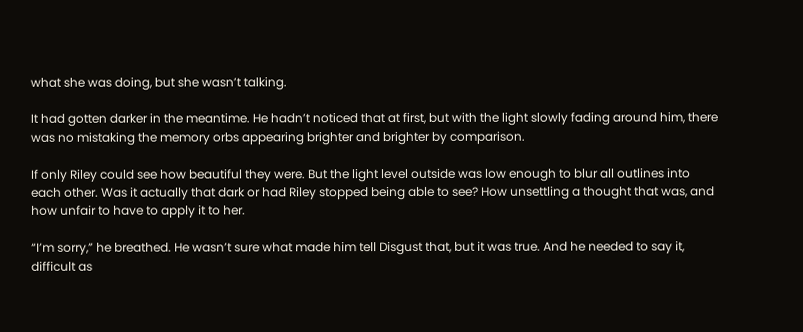what she was doing, but she wasn’t talking.

It had gotten darker in the meantime. He hadn’t noticed that at first, but with the light slowly fading around him, there was no mistaking the memory orbs appearing brighter and brighter by comparison.

If only Riley could see how beautiful they were. But the light level outside was low enough to blur all outlines into each other. Was it actually that dark or had Riley stopped being able to see? How unsettling a thought that was, and how unfair to have to apply it to her.

“I’m sorry,” he breathed. He wasn’t sure what made him tell Disgust that, but it was true. And he needed to say it, difficult as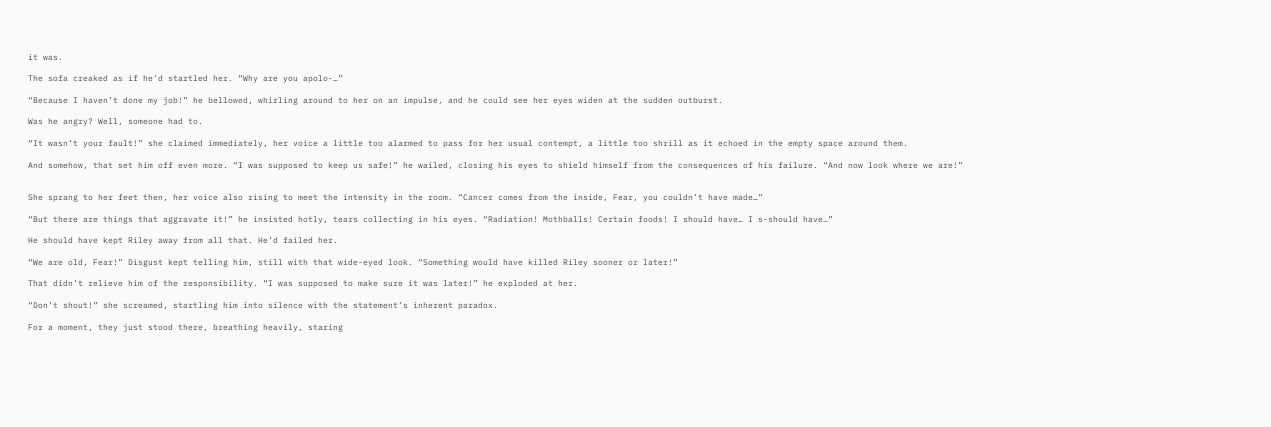it was.

The sofa creaked as if he’d startled her. “Why are you apolo-…”

“Because I haven’t done my job!” he bellowed, whirling around to her on an impulse, and he could see her eyes widen at the sudden outburst.

Was he angry? Well, someone had to.

“It wasn’t your fault!” she claimed immediately, her voice a little too alarmed to pass for her usual contempt, a little too shrill as it echoed in the empty space around them.

And somehow, that set him off even more. “I was supposed to keep us safe!” he wailed, closing his eyes to shield himself from the consequences of his failure. “And now look where we are!”


She sprang to her feet then, her voice also rising to meet the intensity in the room. “Cancer comes from the inside, Fear, you couldn’t have made…”

“But there are things that aggravate it!” he insisted hotly, tears collecting in his eyes. “Radiation! Mothballs! Certain foods! I should have… I s-should have…”

He should have kept Riley away from all that. He’d failed her.

“We are old, Fear!” Disgust kept telling him, still with that wide-eyed look. “Something would have killed Riley sooner or later!”

That didn’t relieve him of the responsibility. “I was supposed to make sure it was later!” he exploded at her.

“Don’t shout!” she screamed, startling him into silence with the statement’s inherent paradox.

For a moment, they just stood there, breathing heavily, staring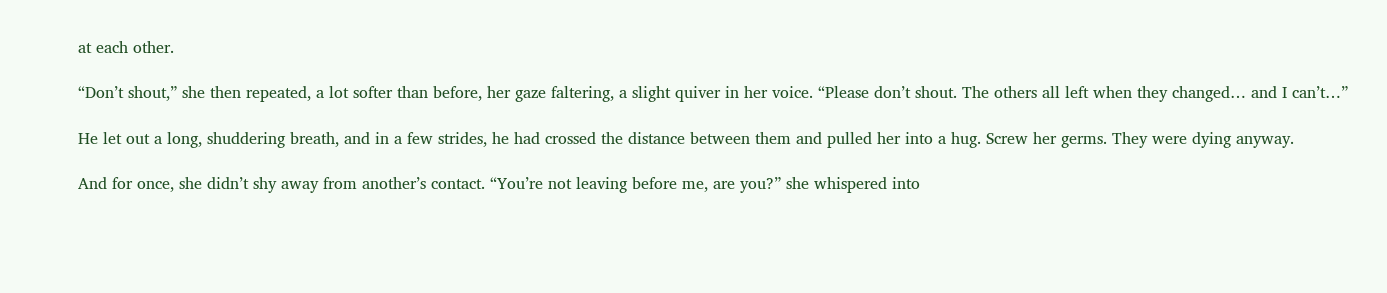at each other.

“Don’t shout,” she then repeated, a lot softer than before, her gaze faltering, a slight quiver in her voice. “Please don’t shout. The others all left when they changed… and I can’t…”

He let out a long, shuddering breath, and in a few strides, he had crossed the distance between them and pulled her into a hug. Screw her germs. They were dying anyway.

And for once, she didn’t shy away from another’s contact. “You’re not leaving before me, are you?” she whispered into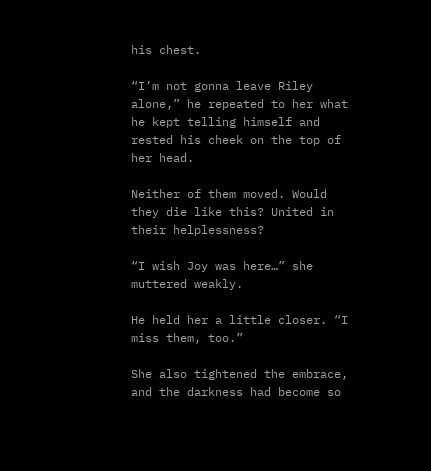his chest.

“I’m not gonna leave Riley alone,” he repeated to her what he kept telling himself and rested his cheek on the top of her head.

Neither of them moved. Would they die like this? United in their helplessness?

“I wish Joy was here…” she muttered weakly.

He held her a little closer. “I miss them, too.”

She also tightened the embrace, and the darkness had become so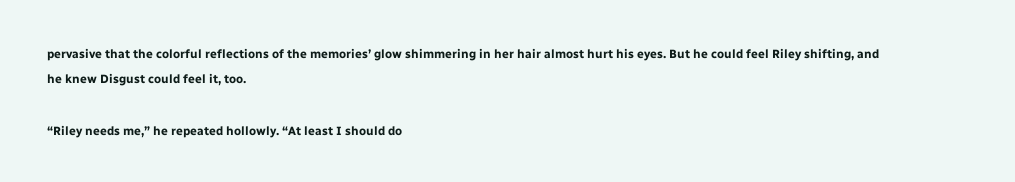pervasive that the colorful reflections of the memories’ glow shimmering in her hair almost hurt his eyes. But he could feel Riley shifting, and he knew Disgust could feel it, too.

“Riley needs me,” he repeated hollowly. “At least I should do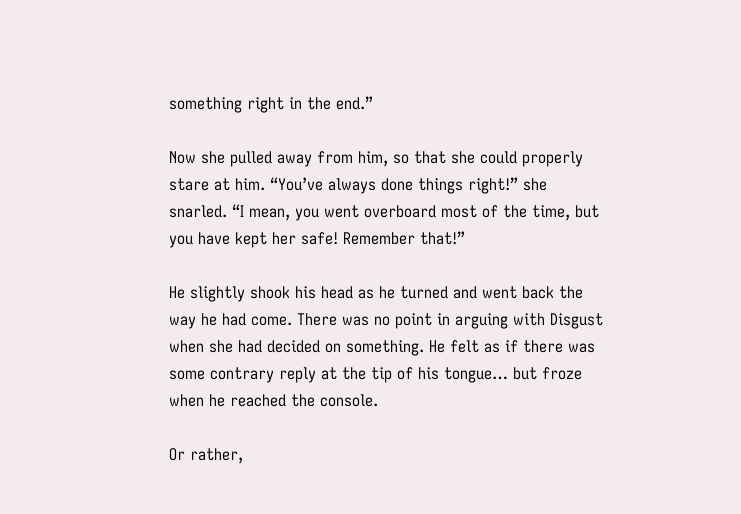something right in the end.”

Now she pulled away from him, so that she could properly stare at him. “You’ve always done things right!” she snarled. “I mean, you went overboard most of the time, but you have kept her safe! Remember that!”

He slightly shook his head as he turned and went back the way he had come. There was no point in arguing with Disgust when she had decided on something. He felt as if there was some contrary reply at the tip of his tongue… but froze when he reached the console.

Or rather,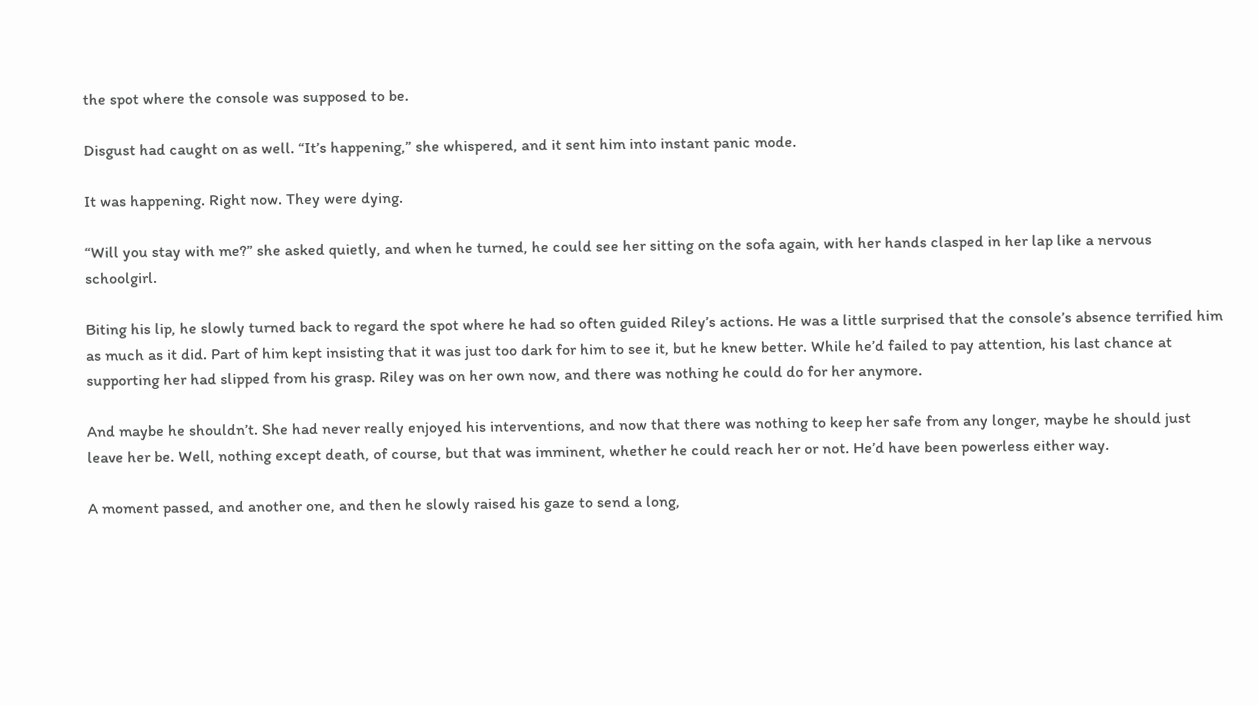the spot where the console was supposed to be.

Disgust had caught on as well. “It’s happening,” she whispered, and it sent him into instant panic mode.

It was happening. Right now. They were dying.

“Will you stay with me?” she asked quietly, and when he turned, he could see her sitting on the sofa again, with her hands clasped in her lap like a nervous schoolgirl.

Biting his lip, he slowly turned back to regard the spot where he had so often guided Riley’s actions. He was a little surprised that the console’s absence terrified him as much as it did. Part of him kept insisting that it was just too dark for him to see it, but he knew better. While he’d failed to pay attention, his last chance at supporting her had slipped from his grasp. Riley was on her own now, and there was nothing he could do for her anymore.

And maybe he shouldn’t. She had never really enjoyed his interventions, and now that there was nothing to keep her safe from any longer, maybe he should just leave her be. Well, nothing except death, of course, but that was imminent, whether he could reach her or not. He’d have been powerless either way.

A moment passed, and another one, and then he slowly raised his gaze to send a long,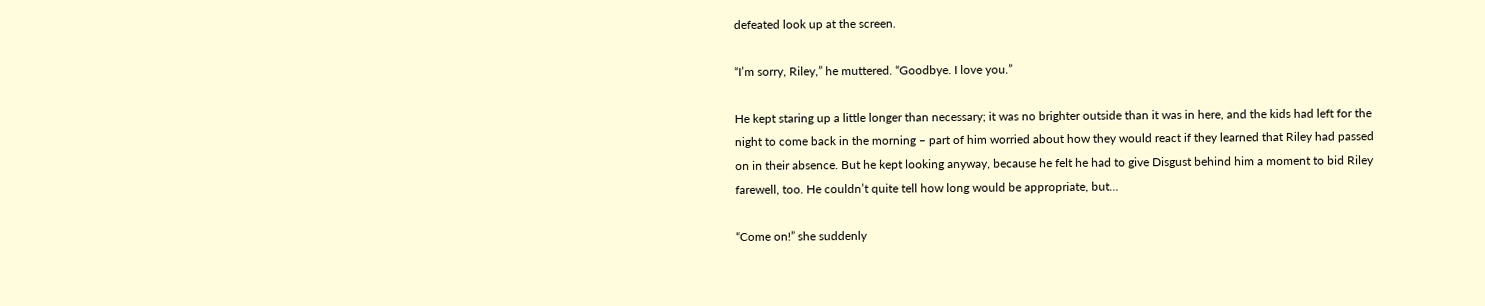defeated look up at the screen.

“I’m sorry, Riley,” he muttered. “Goodbye. I love you.”

He kept staring up a little longer than necessary; it was no brighter outside than it was in here, and the kids had left for the night to come back in the morning – part of him worried about how they would react if they learned that Riley had passed on in their absence. But he kept looking anyway, because he felt he had to give Disgust behind him a moment to bid Riley farewell, too. He couldn’t quite tell how long would be appropriate, but…

“Come on!” she suddenly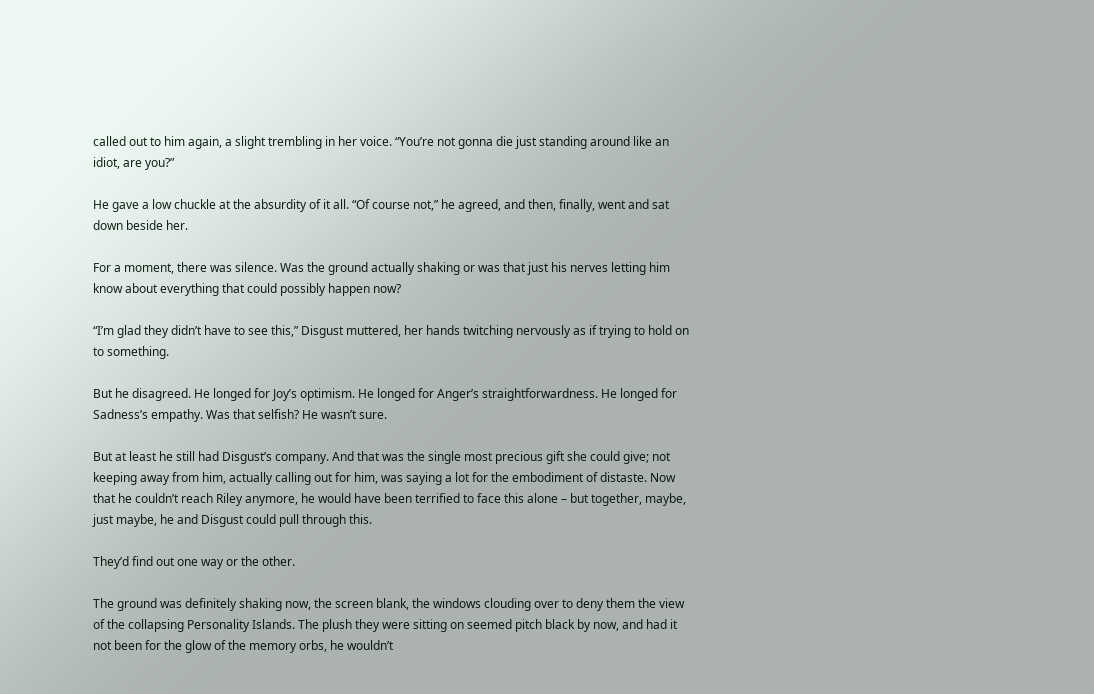called out to him again, a slight trembling in her voice. “You’re not gonna die just standing around like an idiot, are you?”

He gave a low chuckle at the absurdity of it all. “Of course not,” he agreed, and then, finally, went and sat down beside her.

For a moment, there was silence. Was the ground actually shaking or was that just his nerves letting him know about everything that could possibly happen now?

“I’m glad they didn’t have to see this,” Disgust muttered, her hands twitching nervously as if trying to hold on to something.

But he disagreed. He longed for Joy’s optimism. He longed for Anger’s straightforwardness. He longed for Sadness’s empathy. Was that selfish? He wasn’t sure.

But at least he still had Disgust’s company. And that was the single most precious gift she could give; not keeping away from him, actually calling out for him, was saying a lot for the embodiment of distaste. Now that he couldn’t reach Riley anymore, he would have been terrified to face this alone – but together, maybe, just maybe, he and Disgust could pull through this.

They’d find out one way or the other.

The ground was definitely shaking now, the screen blank, the windows clouding over to deny them the view of the collapsing Personality Islands. The plush they were sitting on seemed pitch black by now, and had it not been for the glow of the memory orbs, he wouldn’t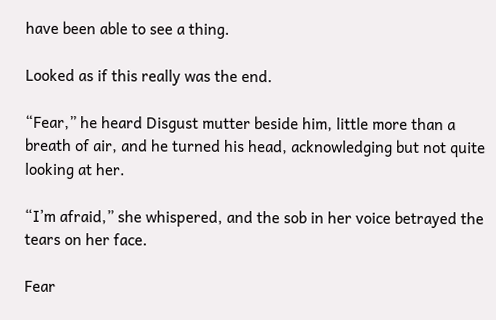have been able to see a thing.

Looked as if this really was the end.

“Fear,” he heard Disgust mutter beside him, little more than a breath of air, and he turned his head, acknowledging but not quite looking at her.

“I’m afraid,” she whispered, and the sob in her voice betrayed the tears on her face.

Fear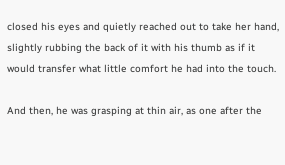closed his eyes and quietly reached out to take her hand, slightly rubbing the back of it with his thumb as if it would transfer what little comfort he had into the touch.

And then, he was grasping at thin air, as one after the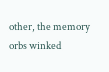other, the memory orbs winked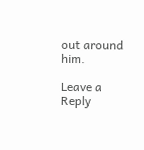out around him.

Leave a Reply